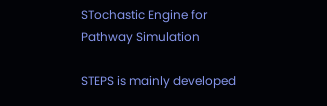STochastic Engine for Pathway Simulation

STEPS is mainly developed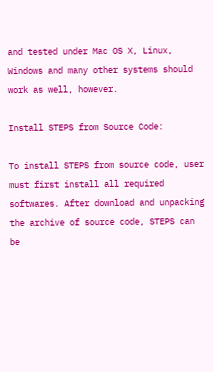and tested under Mac OS X, Linux, Windows and many other systems should work as well, however.

Install STEPS from Source Code:

To install STEPS from source code, user must first install all required softwares. After download and unpacking the archive of source code, STEPS can be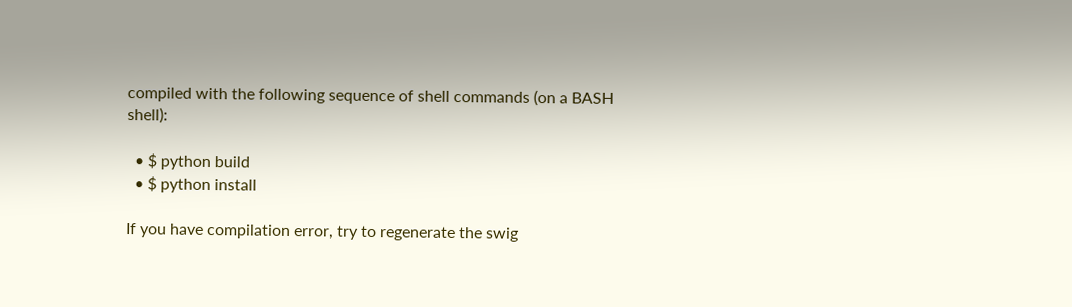compiled with the following sequence of shell commands (on a BASH shell):

  • $ python build
  • $ python install

If you have compilation error, try to regenerate the swig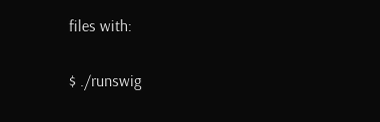files with:

$ ./runswig